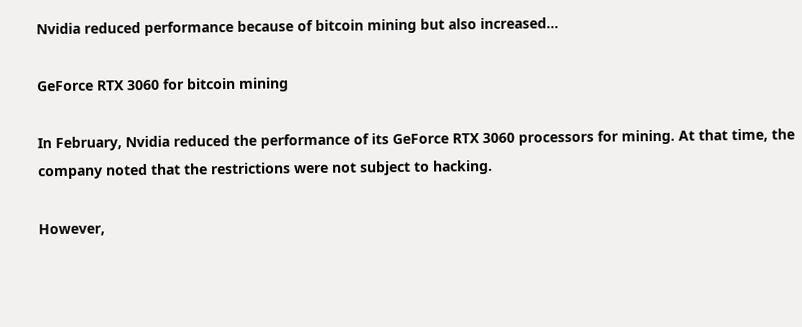Nvidia reduced performance because of bitcoin mining but also increased…

GeForce RTX 3060 for bitcoin mining

In February, Nvidia reduced the performance of its GeForce RTX 3060 processors for mining. At that time, the company noted that the restrictions were not subject to hacking.

However,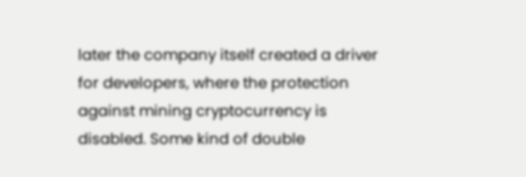later the company itself created a driver for developers, where the protection against mining cryptocurrency is disabled. Some kind of double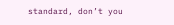standard, don’t you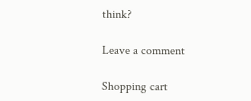think?

Leave a comment

Shopping cart